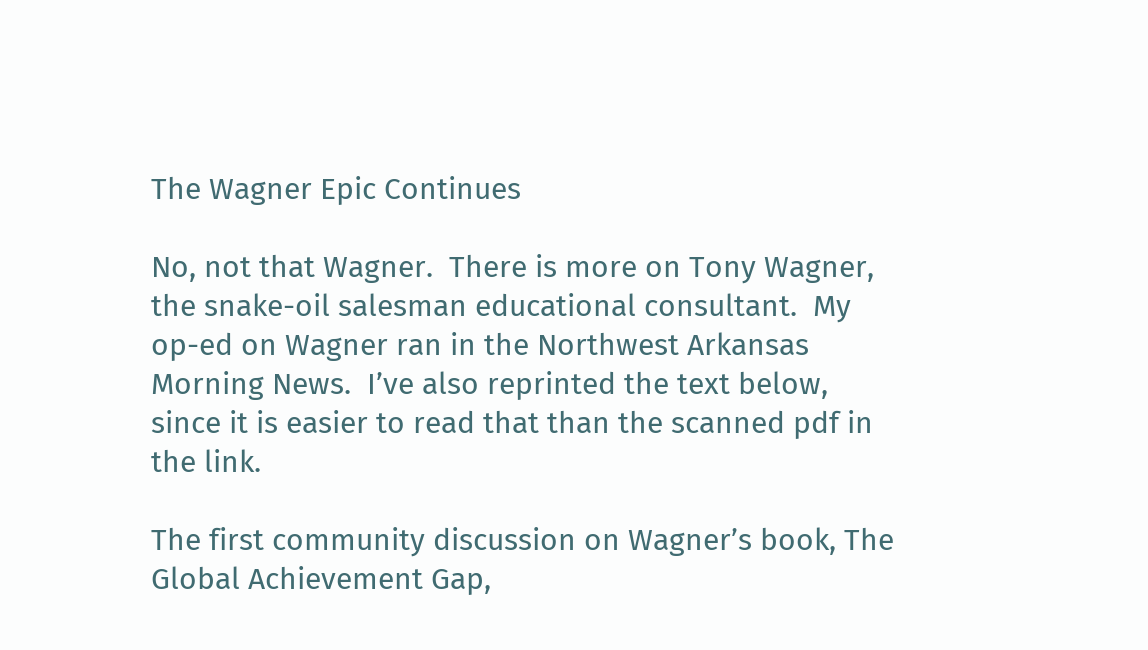The Wagner Epic Continues

No, not that Wagner.  There is more on Tony Wagner, the snake-oil salesman educational consultant.  My op-ed on Wagner ran in the Northwest Arkansas Morning News.  I’ve also reprinted the text below, since it is easier to read that than the scanned pdf in the link.

The first community discussion on Wagner’s book, The Global Achievement Gap,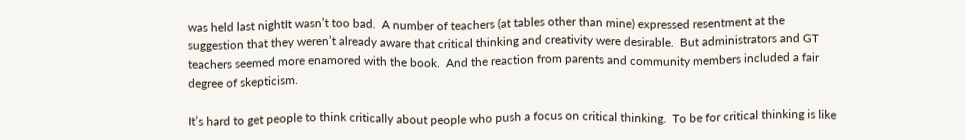was held last nightIt wasn’t too bad.  A number of teachers (at tables other than mine) expressed resentment at the suggestion that they weren’t already aware that critical thinking and creativity were desirable.  But administrators and GT teachers seemed more enamored with the book.  And the reaction from parents and community members included a fair degree of skepticism.

It’s hard to get people to think critically about people who push a focus on critical thinking.  To be for critical thinking is like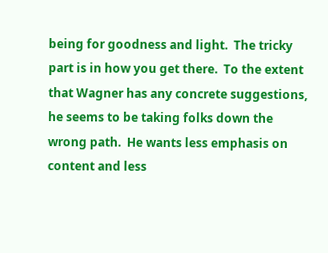being for goodness and light.  The tricky part is in how you get there.  To the extent that Wagner has any concrete suggestions, he seems to be taking folks down the wrong path.  He wants less emphasis on content and less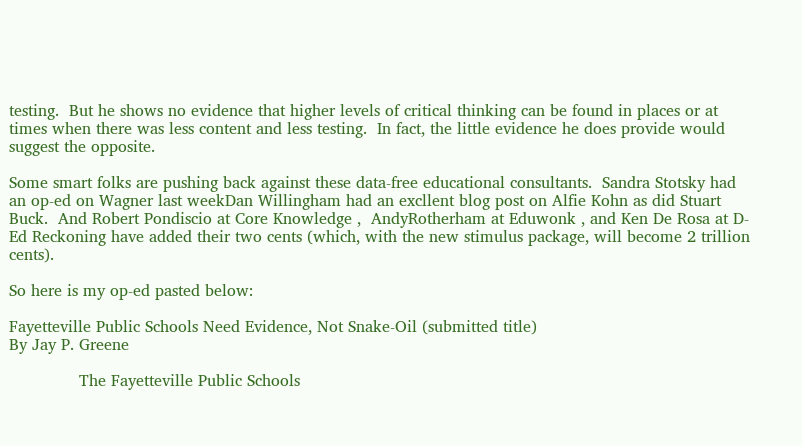testing.  But he shows no evidence that higher levels of critical thinking can be found in places or at times when there was less content and less testing.  In fact, the little evidence he does provide would suggest the opposite.

Some smart folks are pushing back against these data-free educational consultants.  Sandra Stotsky had an op-ed on Wagner last weekDan Willingham had an excllent blog post on Alfie Kohn as did Stuart Buck.  And Robert Pondiscio at Core Knowledge ,  AndyRotherham at Eduwonk , and Ken De Rosa at D-Ed Reckoning have added their two cents (which, with the new stimulus package, will become 2 trillion cents).

So here is my op-ed pasted below:

Fayetteville Public Schools Need Evidence, Not Snake-Oil (submitted title)
By Jay P. Greene

              The Fayetteville Public Schools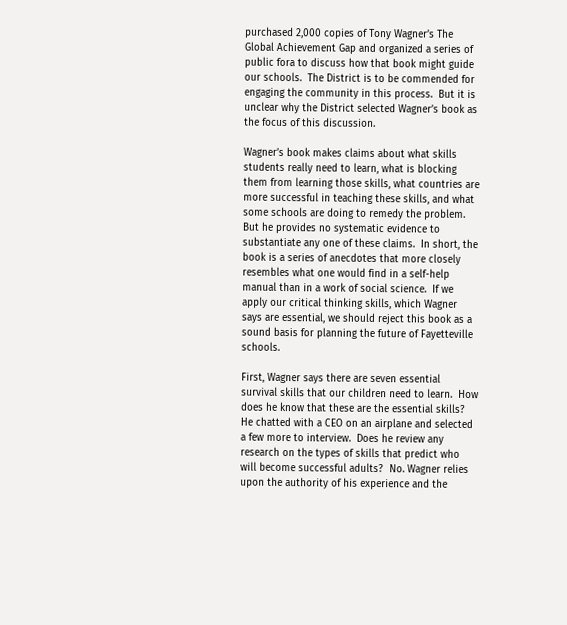purchased 2,000 copies of Tony Wagner’s The Global Achievement Gap and organized a series of public fora to discuss how that book might guide our schools.  The District is to be commended for engaging the community in this process.  But it is unclear why the District selected Wagner’s book as the focus of this discussion.

Wagner’s book makes claims about what skills students really need to learn, what is blocking them from learning those skills, what countries are more successful in teaching these skills, and what some schools are doing to remedy the problem.  But he provides no systematic evidence to substantiate any one of these claims.  In short, the book is a series of anecdotes that more closely resembles what one would find in a self-help manual than in a work of social science.  If we apply our critical thinking skills, which Wagner says are essential, we should reject this book as a sound basis for planning the future of Fayetteville schools.

First, Wagner says there are seven essential survival skills that our children need to learn.  How does he know that these are the essential skills?  He chatted with a CEO on an airplane and selected a few more to interview.  Does he review any research on the types of skills that predict who will become successful adults?  No. Wagner relies upon the authority of his experience and the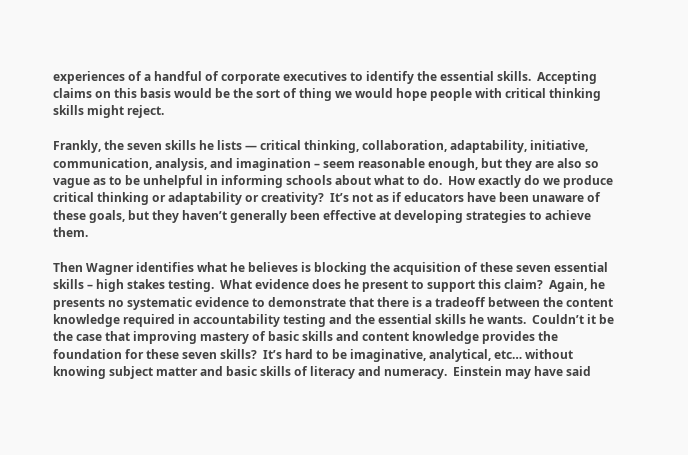experiences of a handful of corporate executives to identify the essential skills.  Accepting claims on this basis would be the sort of thing we would hope people with critical thinking skills might reject.

Frankly, the seven skills he lists — critical thinking, collaboration, adaptability, initiative, communication, analysis, and imagination – seem reasonable enough, but they are also so vague as to be unhelpful in informing schools about what to do.  How exactly do we produce critical thinking or adaptability or creativity?  It’s not as if educators have been unaware of these goals, but they haven’t generally been effective at developing strategies to achieve them.

Then Wagner identifies what he believes is blocking the acquisition of these seven essential skills – high stakes testing.  What evidence does he present to support this claim?  Again, he presents no systematic evidence to demonstrate that there is a tradeoff between the content knowledge required in accountability testing and the essential skills he wants.  Couldn’t it be the case that improving mastery of basic skills and content knowledge provides the foundation for these seven skills?  It’s hard to be imaginative, analytical, etc… without knowing subject matter and basic skills of literacy and numeracy.  Einstein may have said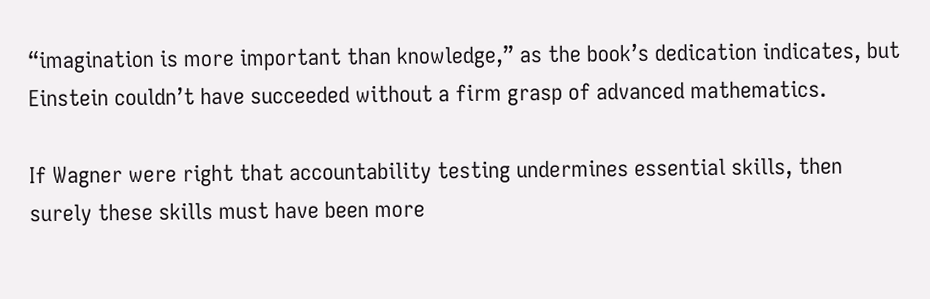“imagination is more important than knowledge,” as the book’s dedication indicates, but Einstein couldn’t have succeeded without a firm grasp of advanced mathematics.

If Wagner were right that accountability testing undermines essential skills, then surely these skills must have been more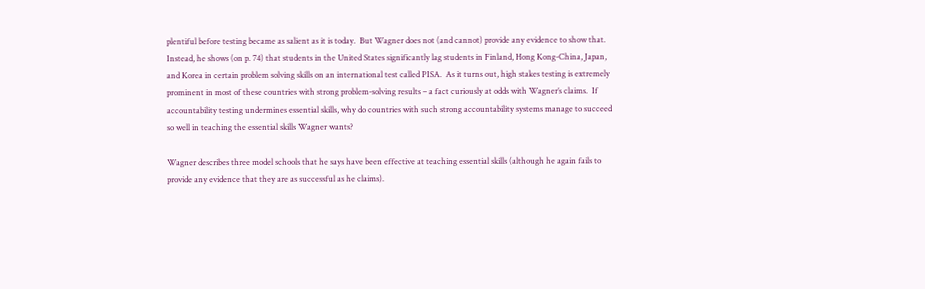plentiful before testing became as salient as it is today.  But Wagner does not (and cannot) provide any evidence to show that.  Instead, he shows (on p. 74) that students in the United States significantly lag students in Finland, Hong Kong-China, Japan, and Korea in certain problem solving skills on an international test called PISA.  As it turns out, high stakes testing is extremely prominent in most of these countries with strong problem-solving results – a fact curiously at odds with Wagner’s claims.  If accountability testing undermines essential skills, why do countries with such strong accountability systems manage to succeed so well in teaching the essential skills Wagner wants?

Wagner describes three model schools that he says have been effective at teaching essential skills (although he again fails to provide any evidence that they are as successful as he claims).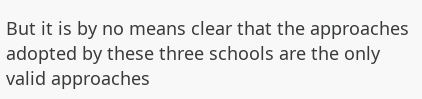But it is by no means clear that the approaches adopted by these three schools are the only valid approaches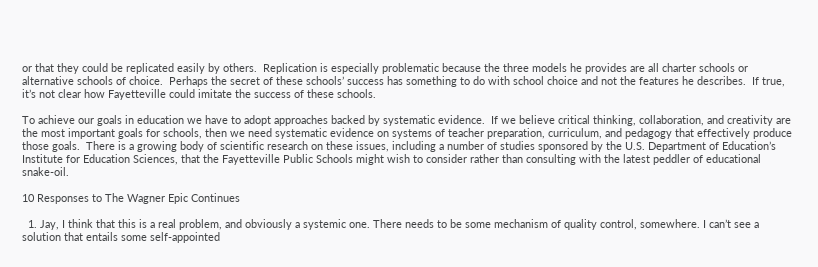or that they could be replicated easily by others.  Replication is especially problematic because the three models he provides are all charter schools or alternative schools of choice.  Perhaps the secret of these schools’ success has something to do with school choice and not the features he describes.  If true, it’s not clear how Fayetteville could imitate the success of these schools.

To achieve our goals in education we have to adopt approaches backed by systematic evidence.  If we believe critical thinking, collaboration, and creativity are the most important goals for schools, then we need systematic evidence on systems of teacher preparation, curriculum, and pedagogy that effectively produce those goals.  There is a growing body of scientific research on these issues, including a number of studies sponsored by the U.S. Department of Education’s Institute for Education Sciences, that the Fayetteville Public Schools might wish to consider rather than consulting with the latest peddler of educational snake-oil.

10 Responses to The Wagner Epic Continues

  1. Jay, I think that this is a real problem, and obviously a systemic one. There needs to be some mechanism of quality control, somewhere. I can’t see a solution that entails some self-appointed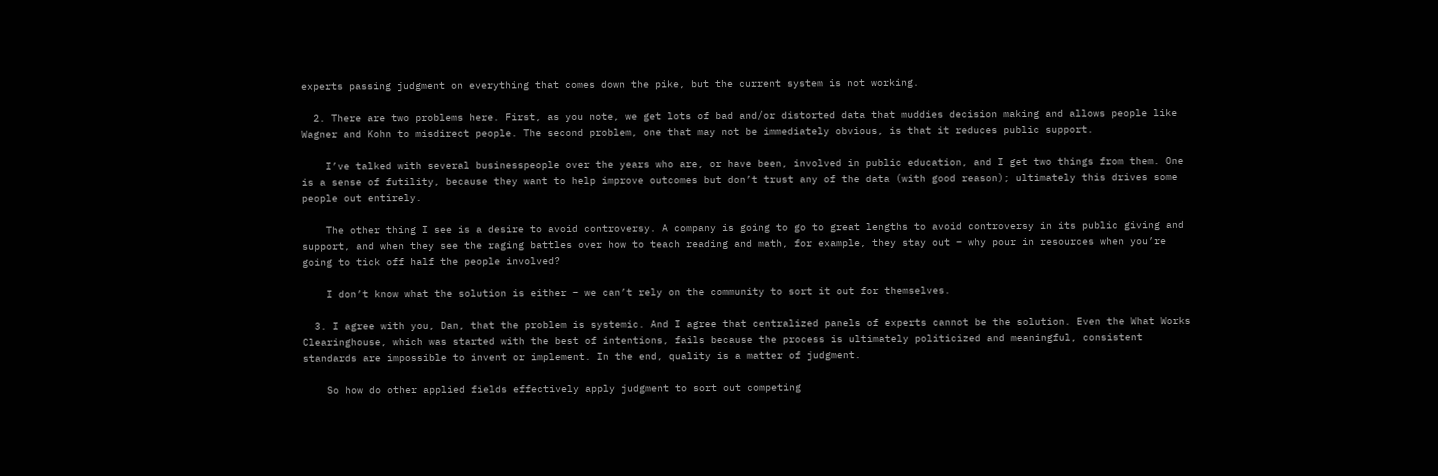experts passing judgment on everything that comes down the pike, but the current system is not working.

  2. There are two problems here. First, as you note, we get lots of bad and/or distorted data that muddies decision making and allows people like Wagner and Kohn to misdirect people. The second problem, one that may not be immediately obvious, is that it reduces public support.

    I’ve talked with several businesspeople over the years who are, or have been, involved in public education, and I get two things from them. One is a sense of futility, because they want to help improve outcomes but don’t trust any of the data (with good reason); ultimately this drives some people out entirely.

    The other thing I see is a desire to avoid controversy. A company is going to go to great lengths to avoid controversy in its public giving and support, and when they see the raging battles over how to teach reading and math, for example, they stay out – why pour in resources when you’re going to tick off half the people involved?

    I don’t know what the solution is either – we can’t rely on the community to sort it out for themselves.

  3. I agree with you, Dan, that the problem is systemic. And I agree that centralized panels of experts cannot be the solution. Even the What Works Clearinghouse, which was started with the best of intentions, fails because the process is ultimately politicized and meaningful, consistent standards are impossible to invent or implement. In the end, quality is a matter of judgment.

    So how do other applied fields effectively apply judgment to sort out competing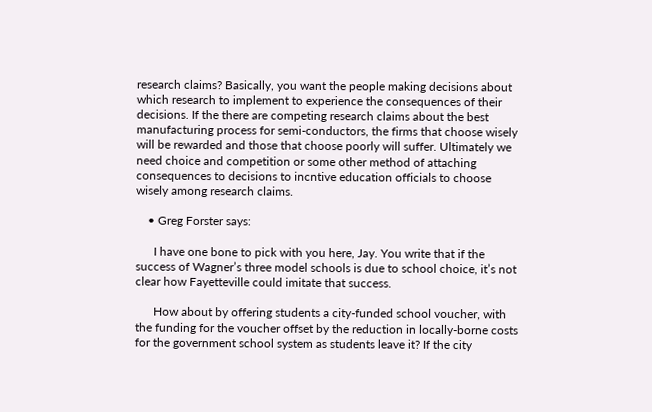research claims? Basically, you want the people making decisions about which research to implement to experience the consequences of their decisions. If the there are competing research claims about the best manufacturing process for semi-conductors, the firms that choose wisely will be rewarded and those that choose poorly will suffer. Ultimately we need choice and competition or some other method of attaching consequences to decisions to incntive education officials to choose wisely among research claims.

    • Greg Forster says:

      I have one bone to pick with you here, Jay. You write that if the success of Wagner’s three model schools is due to school choice, it’s not clear how Fayetteville could imitate that success.

      How about by offering students a city-funded school voucher, with the funding for the voucher offset by the reduction in locally-borne costs for the government school system as students leave it? If the city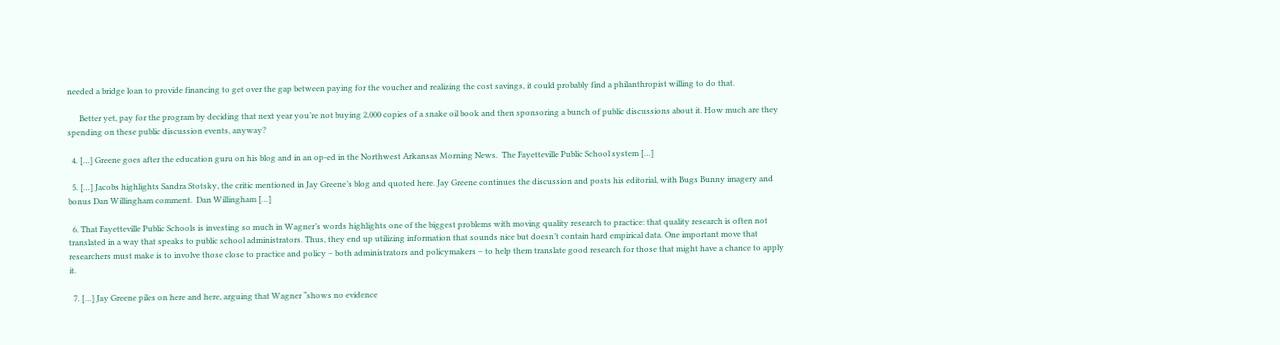needed a bridge loan to provide financing to get over the gap between paying for the voucher and realizing the cost savings, it could probably find a philanthropist willing to do that.

      Better yet, pay for the program by deciding that next year you’re not buying 2,000 copies of a snake oil book and then sponsoring a bunch of public discussions about it. How much are they spending on these public discussion events, anyway?

  4. […] Greene goes after the education guru on his blog and in an op-ed in the Northwest Arkansas Morning News.  The Fayetteville Public School system […]

  5. […] Jacobs highlights Sandra Stotsky, the critic mentioned in Jay Greene’s blog and quoted here. Jay Greene continues the discussion and posts his editorial, with Bugs Bunny imagery and bonus Dan Willingham comment.  Dan Willingham […]

  6. That Fayetteville Public Schools is investing so much in Wagner’s words highlights one of the biggest problems with moving quality research to practice: that quality research is often not translated in a way that speaks to public school administrators. Thus, they end up utilizing information that sounds nice but doesn’t contain hard empirical data. One important move that researchers must make is to involve those close to practice and policy – both administrators and policymakers – to help them translate good research for those that might have a chance to apply it.

  7. […] Jay Greene piles on here and here, arguing that Wagner “shows no evidence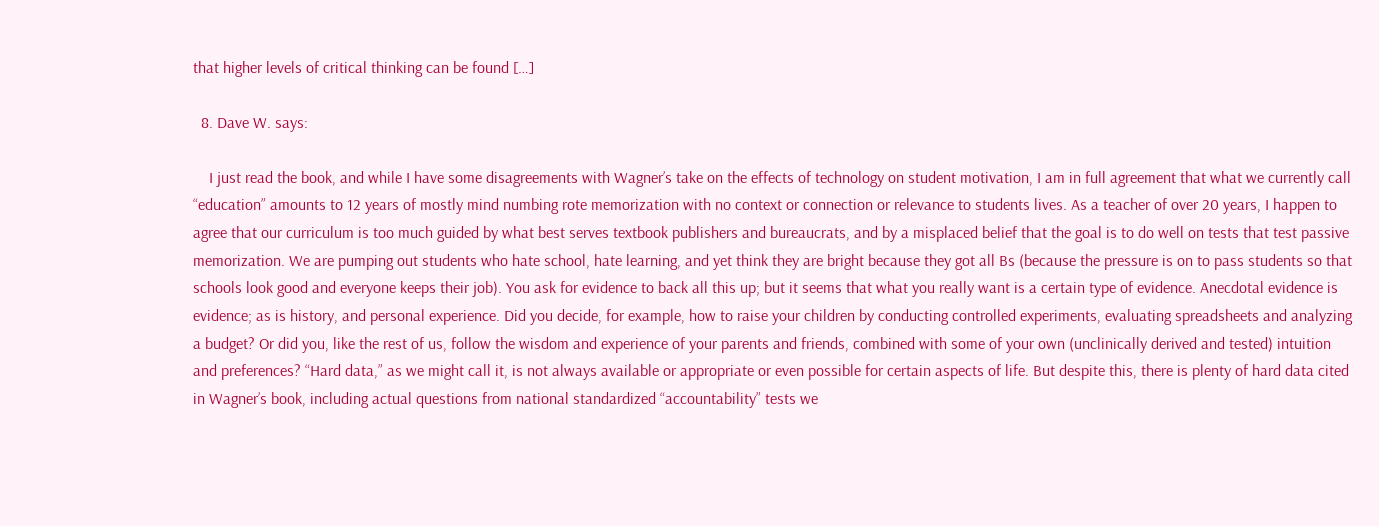that higher levels of critical thinking can be found […]

  8. Dave W. says:

    I just read the book, and while I have some disagreements with Wagner’s take on the effects of technology on student motivation, I am in full agreement that what we currently call “education” amounts to 12 years of mostly mind numbing rote memorization with no context or connection or relevance to students lives. As a teacher of over 20 years, I happen to agree that our curriculum is too much guided by what best serves textbook publishers and bureaucrats, and by a misplaced belief that the goal is to do well on tests that test passive memorization. We are pumping out students who hate school, hate learning, and yet think they are bright because they got all Bs (because the pressure is on to pass students so that schools look good and everyone keeps their job). You ask for evidence to back all this up; but it seems that what you really want is a certain type of evidence. Anecdotal evidence is evidence; as is history, and personal experience. Did you decide, for example, how to raise your children by conducting controlled experiments, evaluating spreadsheets and analyzing a budget? Or did you, like the rest of us, follow the wisdom and experience of your parents and friends, combined with some of your own (unclinically derived and tested) intuition and preferences? “Hard data,” as we might call it, is not always available or appropriate or even possible for certain aspects of life. But despite this, there is plenty of hard data cited in Wagner’s book, including actual questions from national standardized “accountability” tests we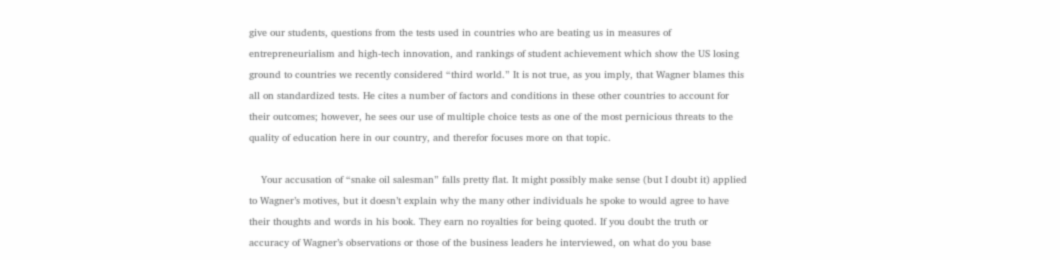give our students, questions from the tests used in countries who are beating us in measures of entrepreneurialism and high-tech innovation, and rankings of student achievement which show the US losing ground to countries we recently considered “third world.” It is not true, as you imply, that Wagner blames this all on standardized tests. He cites a number of factors and conditions in these other countries to account for their outcomes; however, he sees our use of multiple choice tests as one of the most pernicious threats to the quality of education here in our country, and therefor focuses more on that topic.

    Your accusation of “snake oil salesman” falls pretty flat. It might possibly make sense (but I doubt it) applied to Wagner’s motives, but it doesn’t explain why the many other individuals he spoke to would agree to have their thoughts and words in his book. They earn no royalties for being quoted. If you doubt the truth or accuracy of Wagner’s observations or those of the business leaders he interviewed, on what do you base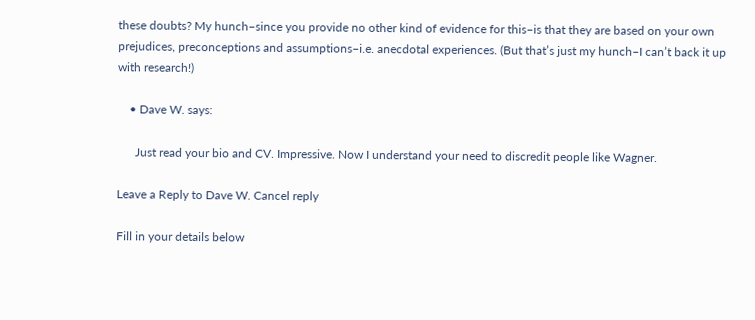these doubts? My hunch–since you provide no other kind of evidence for this–is that they are based on your own prejudices, preconceptions and assumptions–i.e. anecdotal experiences. (But that’s just my hunch–I can’t back it up with research!)

    • Dave W. says:

      Just read your bio and CV. Impressive. Now I understand your need to discredit people like Wagner.

Leave a Reply to Dave W. Cancel reply

Fill in your details below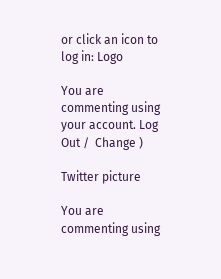or click an icon to log in: Logo

You are commenting using your account. Log Out /  Change )

Twitter picture

You are commenting using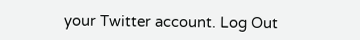your Twitter account. Log Out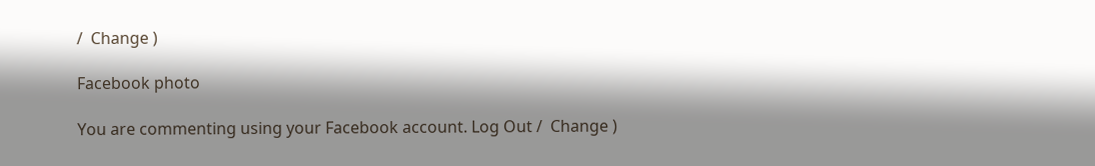/  Change )

Facebook photo

You are commenting using your Facebook account. Log Out /  Change )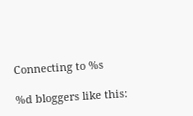Connecting to %s

%d bloggers like this: